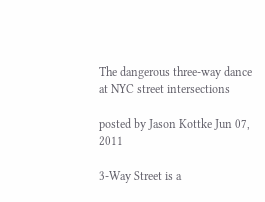The dangerous three-way dance at NYC street intersections

posted by Jason Kottke Jun 07, 2011

3-Way Street is a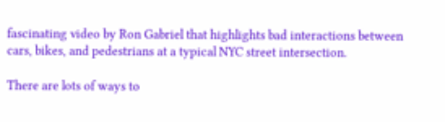fascinating video by Ron Gabriel that highlights bad interactions between cars, bikes, and pedestrians at a typical NYC street intersection.

There are lots of ways to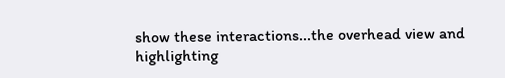show these interactions...the overhead view and highlighting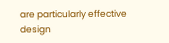are particularly effective design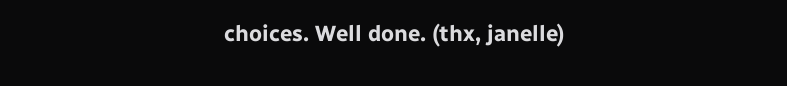choices. Well done. (thx, janelle)